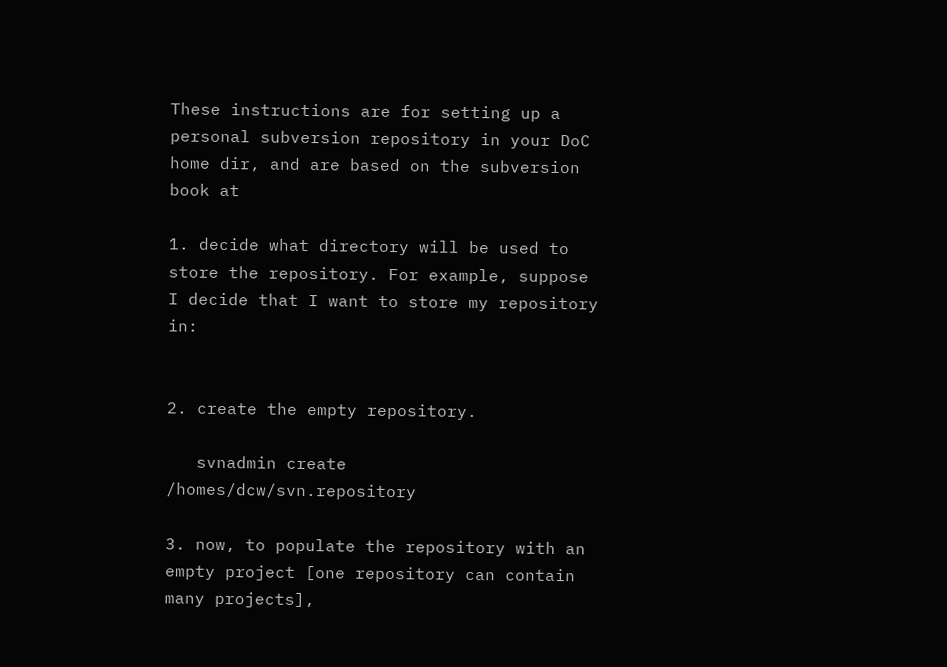These instructions are for setting up a personal subversion repository in your DoC home dir, and are based on the subversion book at

1. decide what directory will be used to store the repository. For example, suppose I decide that I want to store my repository in:


2. create the empty repository.

   svnadmin create  /homes/dcw/svn.repository

3. now, to populate the repository with an empty project [one repository can contain many projects],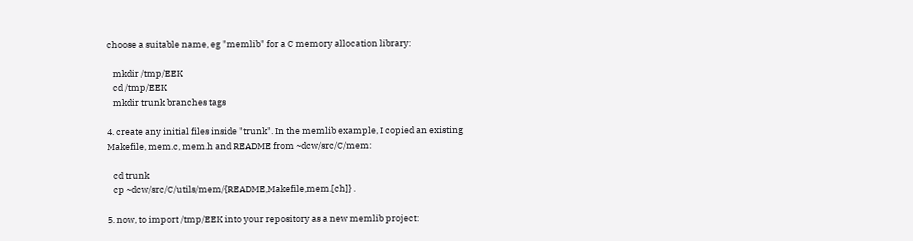choose a suitable name, eg "memlib" for a C memory allocation library:

   mkdir /tmp/EEK
   cd /tmp/EEK
   mkdir trunk branches tags

4. create any initial files inside "trunk". In the memlib example, I copied an existing Makefile, mem.c, mem.h and README from ~dcw/src/C/mem:

   cd trunk
   cp ~dcw/src/C/utils/mem/{README,Makefile,mem.[ch]} .

5. now, to import /tmp/EEK into your repository as a new memlib project: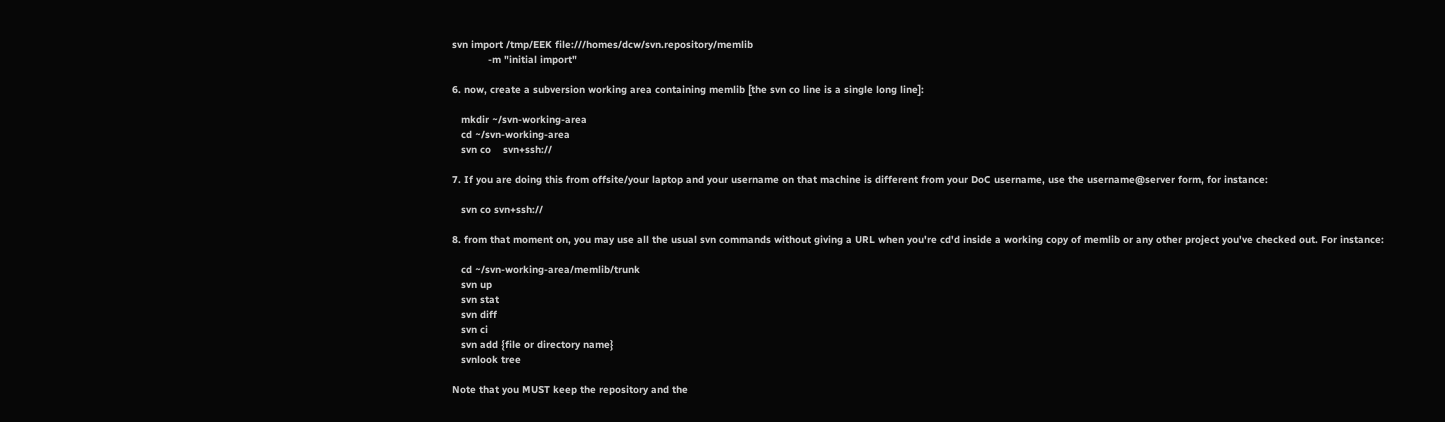svn import /tmp/EEK file:///homes/dcw/svn.repository/memlib
            -m "initial import"

6. now, create a subversion working area containing memlib [the svn co line is a single long line]:

   mkdir ~/svn-working-area
   cd ~/svn-working-area
   svn co    svn+ssh://

7. If you are doing this from offsite/your laptop and your username on that machine is different from your DoC username, use the username@server form, for instance:

   svn co svn+ssh://

8. from that moment on, you may use all the usual svn commands without giving a URL when you're cd'd inside a working copy of memlib or any other project you've checked out. For instance:

   cd ~/svn-working-area/memlib/trunk
   svn up
   svn stat
   svn diff
   svn ci
   svn add {file or directory name}
   svnlook tree

Note that you MUST keep the repository and the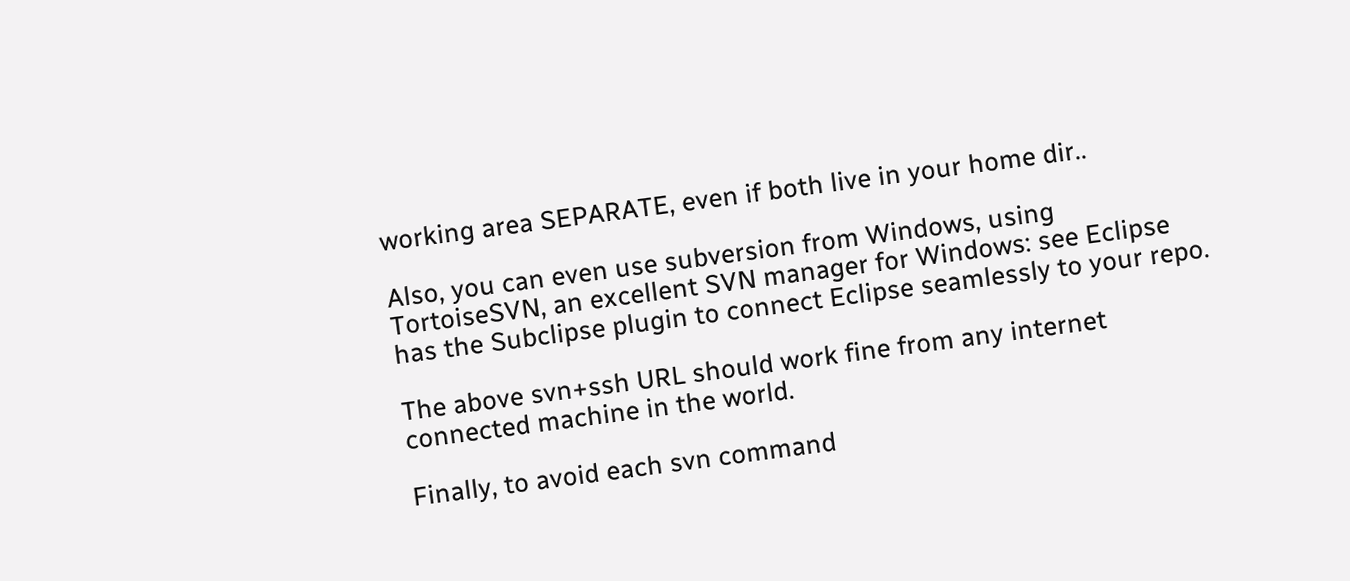working area SEPARATE, even if both live in your home dir..

Also, you can even use subversion from Windows, using TortoiseSVN, an excellent SVN manager for Windows: see Eclipse has the Subclipse plugin to connect Eclipse seamlessly to your repo.

The above svn+ssh URL should work fine from any internet connected machine in the world.

Finally, to avoid each svn command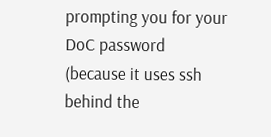prompting you for your DoC password (because it uses ssh behind the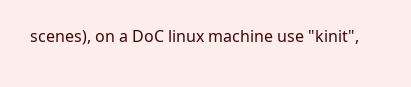scenes), on a DoC linux machine use "kinit",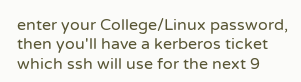enter your College/Linux password, then you'll have a kerberos ticket which ssh will use for the next 9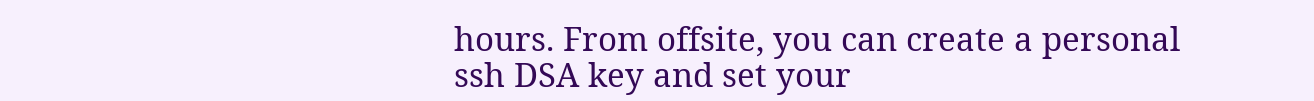hours. From offsite, you can create a personal ssh DSA key and set your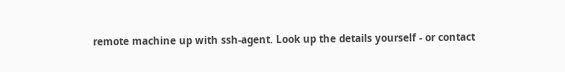remote machine up with ssh-agent. Look up the details yourself - or contact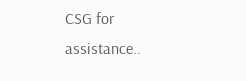CSG for assistance..